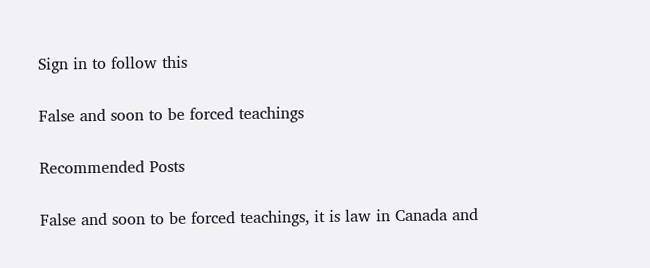Sign in to follow this

False and soon to be forced teachings

Recommended Posts

False and soon to be forced teachings, it is law in Canada and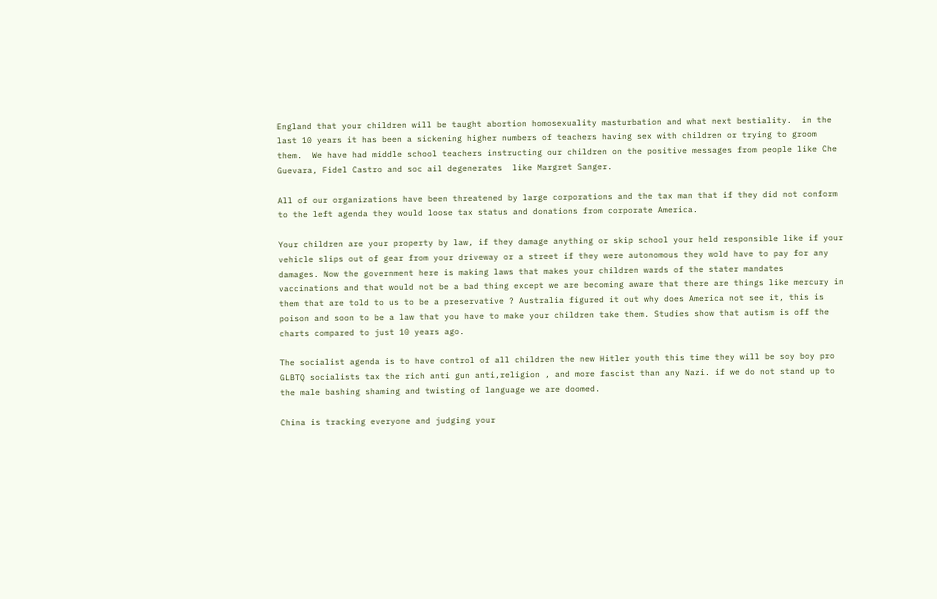England that your children will be taught abortion homosexuality masturbation and what next bestiality.  in the last 10 years it has been a sickening higher numbers of teachers having sex with children or trying to groom them.  We have had middle school teachers instructing our children on the positive messages from people like Che Guevara, Fidel Castro and soc ail degenerates  like Margret Sanger.

All of our organizations have been threatened by large corporations and the tax man that if they did not conform to the left agenda they would loose tax status and donations from corporate America.

Your children are your property by law, if they damage anything or skip school your held responsible like if your vehicle slips out of gear from your driveway or a street if they were autonomous they wold have to pay for any damages. Now the government here is making laws that makes your children wards of the stater mandates vaccinations and that would not be a bad thing except we are becoming aware that there are things like mercury in them that are told to us to be a preservative ? Australia figured it out why does America not see it, this is poison and soon to be a law that you have to make your children take them. Studies show that autism is off the charts compared to just 10 years ago.

The socialist agenda is to have control of all children the new Hitler youth this time they will be soy boy pro GLBTQ socialists tax the rich anti gun anti,religion , and more fascist than any Nazi. if we do not stand up to the male bashing shaming and twisting of language we are doomed.

China is tracking everyone and judging your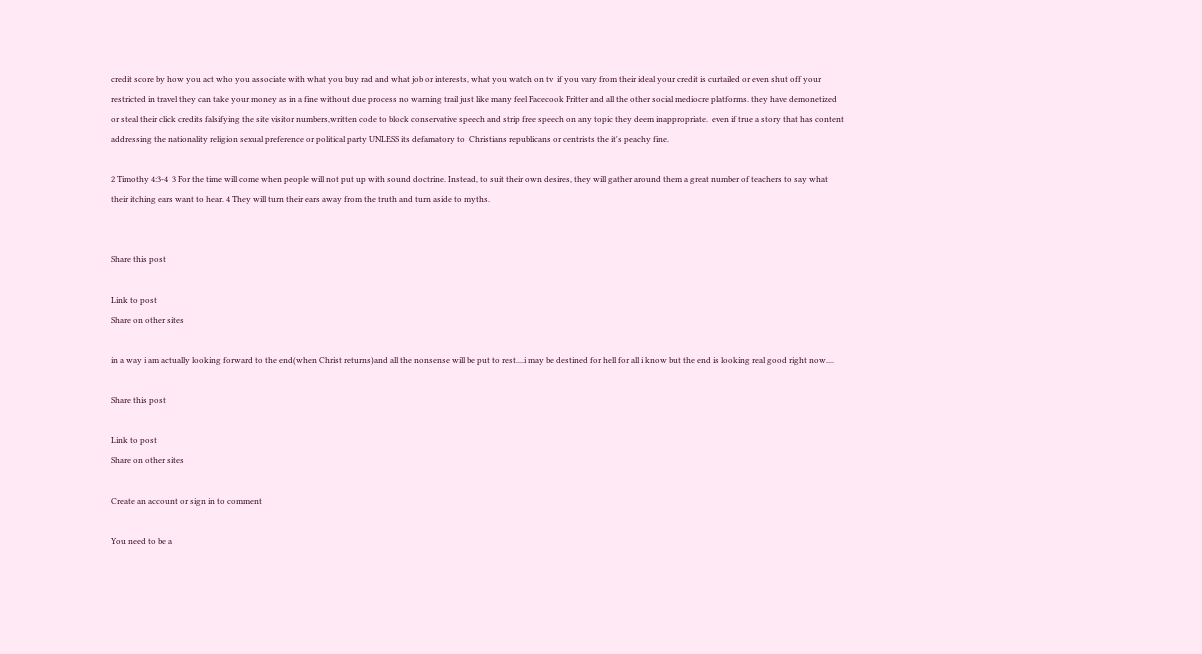credit score by how you act who you associate with what you buy rad and what job or interests, what you watch on tv  if you vary from their ideal your credit is curtailed or even shut off your restricted in travel they can take your money as in a fine without due process no warning trail just like many feel Facecook Fritter and all the other social mediocre platforms. they have demonetized or steal their click credits falsifying the site visitor numbers,written code to block conservative speech and strip free speech on any topic they deem inappropriate.  even if true a story that has content addressing the nationality religion sexual preference or political party UNLESS its defamatory to  Christians republicans or centrists the it's peachy fine.

2 Timothy 4:3-4  3 For the time will come when people will not put up with sound doctrine. Instead, to suit their own desires, they will gather around them a great number of teachers to say what their itching ears want to hear. 4 They will turn their ears away from the truth and turn aside to myths.


Share this post

Link to post
Share on other sites

in a way i am actually looking forward to the end(when Christ returns)and all the nonsense will be put to rest....i may be destined for hell for all i know but the end is looking real good right now....

Share this post

Link to post
Share on other sites

Create an account or sign in to comment

You need to be a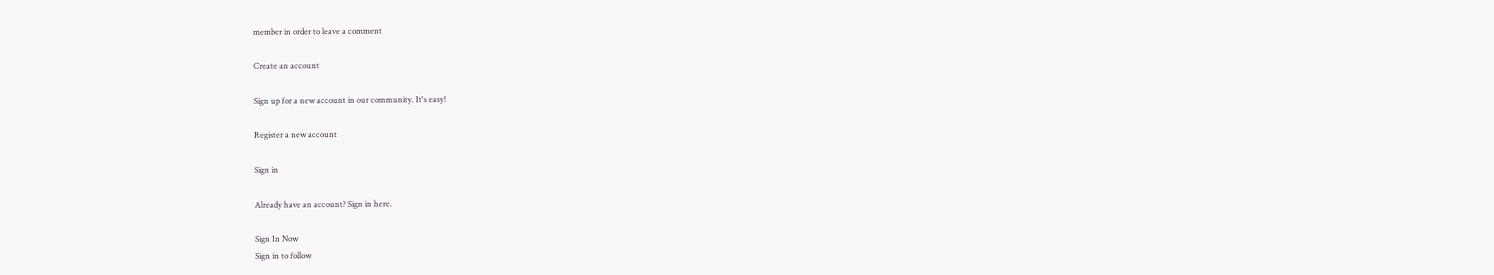member in order to leave a comment

Create an account

Sign up for a new account in our community. It's easy!

Register a new account

Sign in

Already have an account? Sign in here.

Sign In Now
Sign in to follow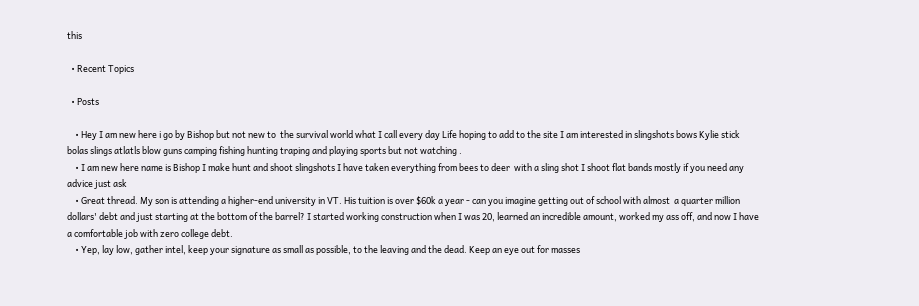this

  • Recent Topics

  • Posts

    • Hey I am new here i go by Bishop but not new to  the survival world what I call every day Life hoping to add to the site I am interested in slingshots bows Kylie stick bolas slings atlatls blow guns camping fishing hunting traping and playing sports but not watching .
    • I am new here name is Bishop I make hunt and shoot slingshots I have taken everything from bees to deer  with a sling shot I shoot flat bands mostly if you need any advice just ask
    • Great thread. My son is attending a higher-end university in VT. His tuition is over $60k a year - can you imagine getting out of school with almost  a quarter million dollars' debt and just starting at the bottom of the barrel? I started working construction when I was 20, learned an incredible amount, worked my ass off, and now I have a comfortable job with zero college debt.
    • Yep, lay low, gather intel, keep your signature as small as possible, to the leaving and the dead. Keep an eye out for masses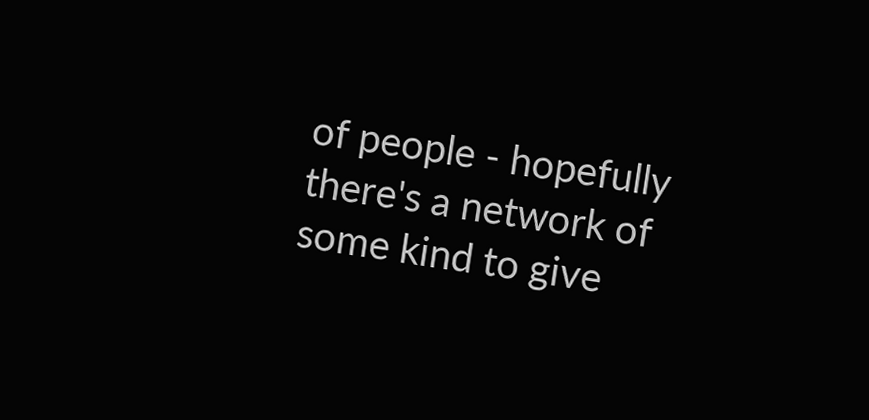of people - hopefully there's a network of some kind to give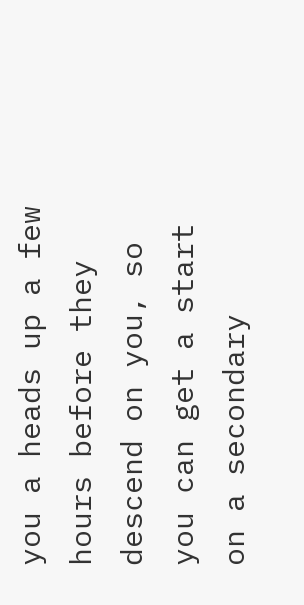you a heads up a few hours before they descend on you, so you can get a start on a secondary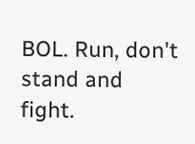BOL. Run, don't stand and fight.